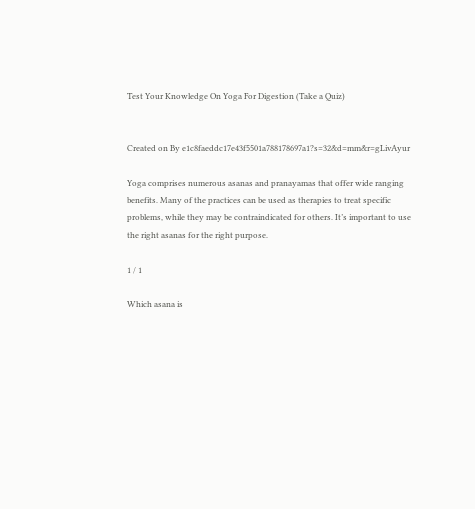Test Your Knowledge On Yoga For Digestion (Take a Quiz)


Created on By e1c8faeddc17e43f5501a788178697a1?s=32&d=mm&r=gLivAyur

Yoga comprises numerous asanas and pranayamas that offer wide ranging benefits. Many of the practices can be used as therapies to treat specific problems, while they may be contraindicated for others. It’s important to use the right asanas for the right purpose.

1 / 1

Which asana is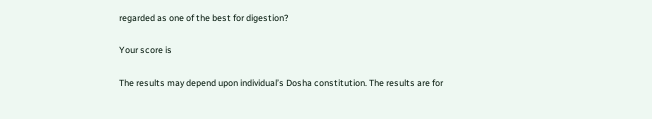regarded as one of the best for digestion?

Your score is

The results may depend upon individual’s Dosha constitution. The results are for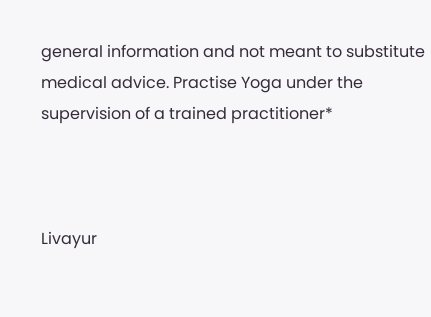general information and not meant to substitute medical advice. Practise Yoga under the supervision of a trained practitioner*



Livayur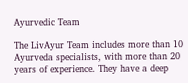Ayurvedic Team

The LivAyur Team includes more than 10 Ayurveda specialists, with more than 20 years of experience. They have a deep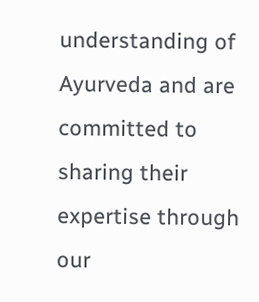understanding of Ayurveda and are committed to sharing their expertise through our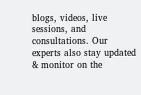blogs, videos, live sessions, and consultations. Our experts also stay updated & monitor on the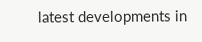latest developments in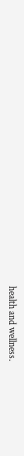health and wellness.